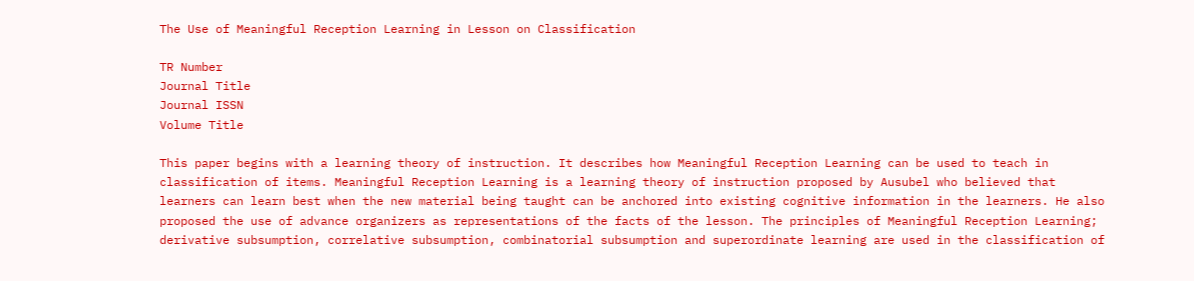The Use of Meaningful Reception Learning in Lesson on Classification

TR Number
Journal Title
Journal ISSN
Volume Title

This paper begins with a learning theory of instruction. It describes how Meaningful Reception Learning can be used to teach in classification of items. Meaningful Reception Learning is a learning theory of instruction proposed by Ausubel who believed that learners can learn best when the new material being taught can be anchored into existing cognitive information in the learners. He also proposed the use of advance organizers as representations of the facts of the lesson. The principles of Meaningful Reception Learning; derivative subsumption, correlative subsumption, combinatorial subsumption and superordinate learning are used in the classification of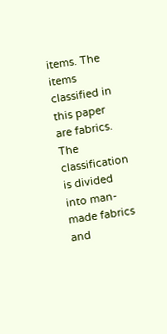items. The items classified in this paper are fabrics. The classification is divided into man- made fabrics and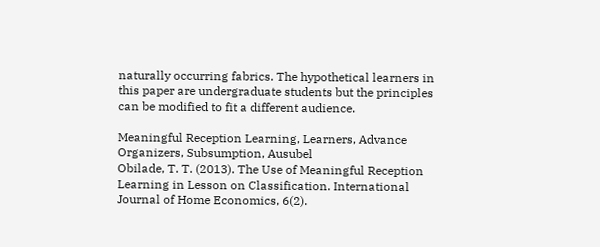naturally occurring fabrics. The hypothetical learners in this paper are undergraduate students but the principles can be modified to fit a different audience.

Meaningful Reception Learning, Learners, Advance Organizers, Subsumption, Ausubel
Obilade, T. T. (2013). The Use of Meaningful Reception Learning in Lesson on Classification. International Journal of Home Economics, 6(2).